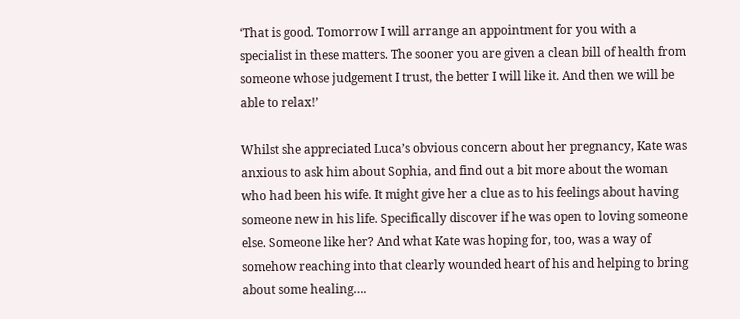‘That is good. Tomorrow I will arrange an appointment for you with a specialist in these matters. The sooner you are given a clean bill of health from someone whose judgement I trust, the better I will like it. And then we will be able to relax!’

Whilst she appreciated Luca’s obvious concern about her pregnancy, Kate was anxious to ask him about Sophia, and find out a bit more about the woman who had been his wife. It might give her a clue as to his feelings about having someone new in his life. Specifically discover if he was open to loving someone else. Someone like her? And what Kate was hoping for, too, was a way of somehow reaching into that clearly wounded heart of his and helping to bring about some healing….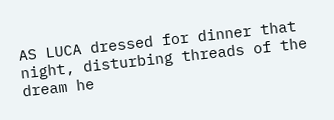AS LUCA dressed for dinner that night, disturbing threads of the dream he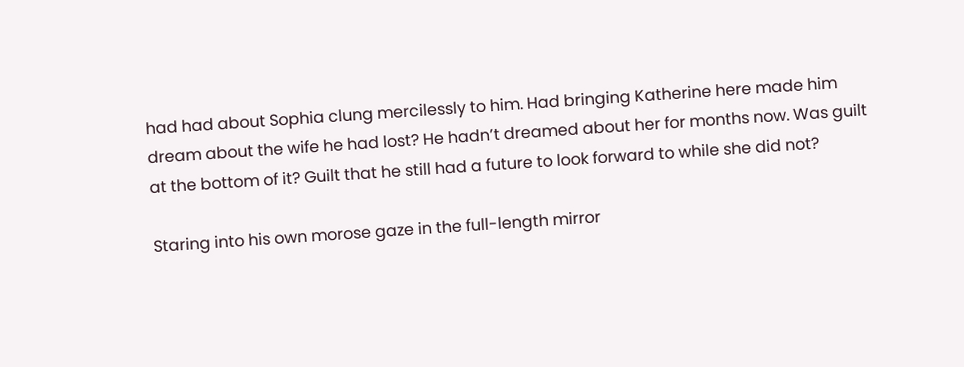had had about Sophia clung mercilessly to him. Had bringing Katherine here made him dream about the wife he had lost? He hadn’t dreamed about her for months now. Was guilt at the bottom of it? Guilt that he still had a future to look forward to while she did not?

Staring into his own morose gaze in the full-length mirror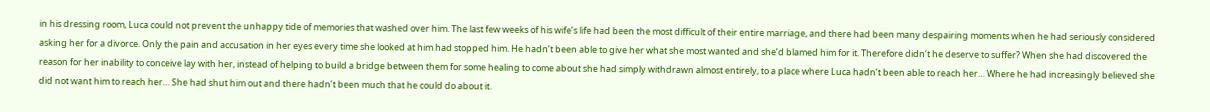in his dressing room, Luca could not prevent the unhappy tide of memories that washed over him. The last few weeks of his wife’s life had been the most difficult of their entire marriage, and there had been many despairing moments when he had seriously considered asking her for a divorce. Only the pain and accusation in her eyes every time she looked at him had stopped him. He hadn’t been able to give her what she most wanted and she’d blamed him for it. Therefore didn’t he deserve to suffer? When she had discovered the reason for her inability to conceive lay with her, instead of helping to build a bridge between them for some healing to come about she had simply withdrawn almost entirely, to a place where Luca hadn’t been able to reach her… Where he had increasingly believed she did not want him to reach her… She had shut him out and there hadn’t been much that he could do about it.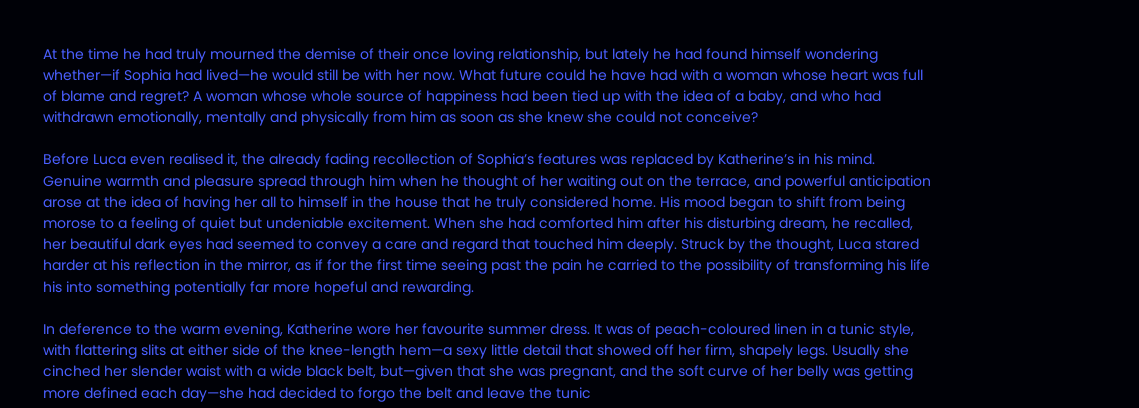At the time he had truly mourned the demise of their once loving relationship, but lately he had found himself wondering whether—if Sophia had lived—he would still be with her now. What future could he have had with a woman whose heart was full of blame and regret? A woman whose whole source of happiness had been tied up with the idea of a baby, and who had withdrawn emotionally, mentally and physically from him as soon as she knew she could not conceive?

Before Luca even realised it, the already fading recollection of Sophia’s features was replaced by Katherine’s in his mind. Genuine warmth and pleasure spread through him when he thought of her waiting out on the terrace, and powerful anticipation arose at the idea of having her all to himself in the house that he truly considered home. His mood began to shift from being morose to a feeling of quiet but undeniable excitement. When she had comforted him after his disturbing dream, he recalled, her beautiful dark eyes had seemed to convey a care and regard that touched him deeply. Struck by the thought, Luca stared harder at his reflection in the mirror, as if for the first time seeing past the pain he carried to the possibility of transforming his life his into something potentially far more hopeful and rewarding.

In deference to the warm evening, Katherine wore her favourite summer dress. It was of peach-coloured linen in a tunic style, with flattering slits at either side of the knee-length hem—a sexy little detail that showed off her firm, shapely legs. Usually she cinched her slender waist with a wide black belt, but—given that she was pregnant, and the soft curve of her belly was getting more defined each day—she had decided to forgo the belt and leave the tunic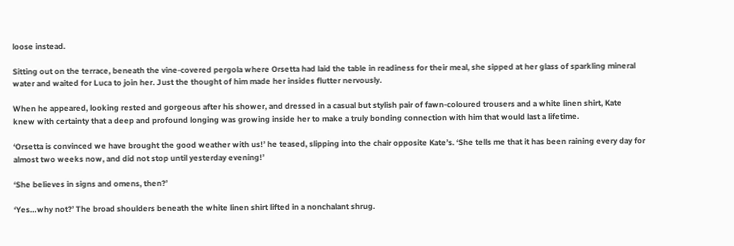loose instead.

Sitting out on the terrace, beneath the vine-covered pergola where Orsetta had laid the table in readiness for their meal, she sipped at her glass of sparkling mineral water and waited for Luca to join her. Just the thought of him made her insides flutter nervously.

When he appeared, looking rested and gorgeous after his shower, and dressed in a casual but stylish pair of fawn-coloured trousers and a white linen shirt, Kate knew with certainty that a deep and profound longing was growing inside her to make a truly bonding connection with him that would last a lifetime.

‘Orsetta is convinced we have brought the good weather with us!’ he teased, slipping into the chair opposite Kate’s. ‘She tells me that it has been raining every day for almost two weeks now, and did not stop until yesterday evening!’

‘She believes in signs and omens, then?’

‘Yes…why not?’ The broad shoulders beneath the white linen shirt lifted in a nonchalant shrug.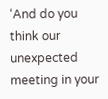‘And do you think our unexpected meeting in your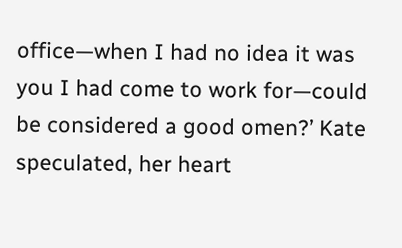office—when I had no idea it was you I had come to work for—could be considered a good omen?’ Kate speculated, her heart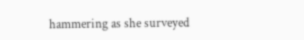hammering as she surveyed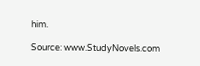him.

Source: www.StudyNovels.com